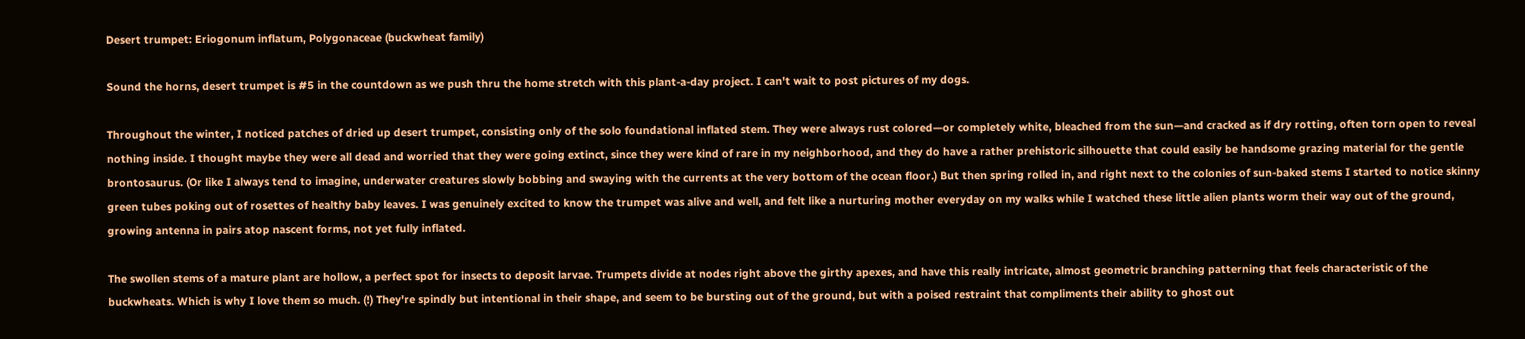Desert trumpet: Eriogonum inflatum, Polygonaceae (buckwheat family)

Sound the horns, desert trumpet is #5 in the countdown as we push thru the home stretch with this plant-a-day project. I can't wait to post pictures of my dogs.

Throughout the winter, I noticed patches of dried up desert trumpet, consisting only of the solo foundational inflated stem. They were always rust colored—or completely white, bleached from the sun—and cracked as if dry rotting, often torn open to reveal nothing inside. I thought maybe they were all dead and worried that they were going extinct, since they were kind of rare in my neighborhood, and they do have a rather prehistoric silhouette that could easily be handsome grazing material for the gentle brontosaurus. (Or like I always tend to imagine, underwater creatures slowly bobbing and swaying with the currents at the very bottom of the ocean floor.) But then spring rolled in, and right next to the colonies of sun-baked stems I started to notice skinny green tubes poking out of rosettes of healthy baby leaves. I was genuinely excited to know the trumpet was alive and well, and felt like a nurturing mother everyday on my walks while I watched these little alien plants worm their way out of the ground, growing antenna in pairs atop nascent forms, not yet fully inflated.

The swollen stems of a mature plant are hollow, a perfect spot for insects to deposit larvae. Trumpets divide at nodes right above the girthy apexes, and have this really intricate, almost geometric branching patterning that feels characteristic of the buckwheats. Which is why I love them so much. (!) They're spindly but intentional in their shape, and seem to be bursting out of the ground, but with a poised restraint that compliments their ability to ghost out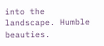into the landscape. Humble beauties.